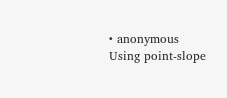• anonymous
Using point-slope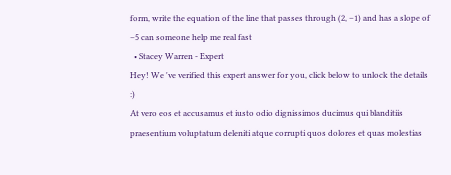form, write the equation of the line that passes through (2, –1) and has a slope of –5 can someone help me real fast
  • Stacey Warren - Expert
Hey! We 've verified this expert answer for you, click below to unlock the details :)
At vero eos et accusamus et iusto odio dignissimos ducimus qui blanditiis praesentium voluptatum deleniti atque corrupti quos dolores et quas molestias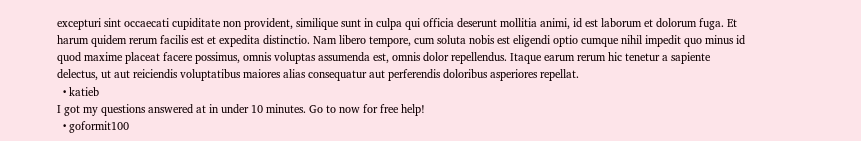excepturi sint occaecati cupiditate non provident, similique sunt in culpa qui officia deserunt mollitia animi, id est laborum et dolorum fuga. Et harum quidem rerum facilis est et expedita distinctio. Nam libero tempore, cum soluta nobis est eligendi optio cumque nihil impedit quo minus id quod maxime placeat facere possimus, omnis voluptas assumenda est, omnis dolor repellendus. Itaque earum rerum hic tenetur a sapiente delectus, ut aut reiciendis voluptatibus maiores alias consequatur aut perferendis doloribus asperiores repellat.
  • katieb
I got my questions answered at in under 10 minutes. Go to now for free help!
  • goformit100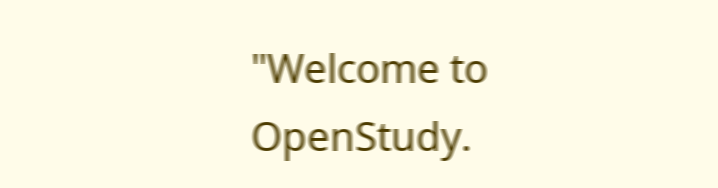"Welcome to OpenStudy.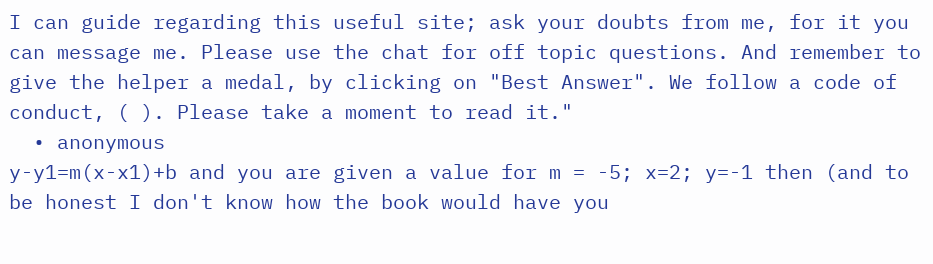I can guide regarding this useful site; ask your doubts from me, for it you can message me. Please use the chat for off topic questions. And remember to give the helper a medal, by clicking on "Best Answer". We follow a code of conduct, ( ). Please take a moment to read it."
  • anonymous
y-y1=m(x-x1)+b and you are given a value for m = -5; x=2; y=-1 then (and to be honest I don't know how the book would have you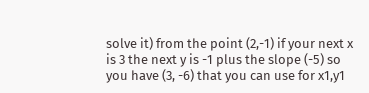solve it) from the point (2,-1) if your next x is 3 the next y is -1 plus the slope (-5) so you have (3, -6) that you can use for x1,y1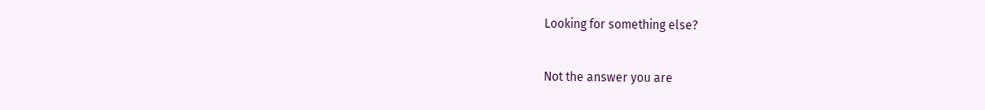Looking for something else?

Not the answer you are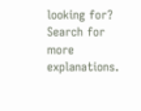looking for? Search for more explanations.